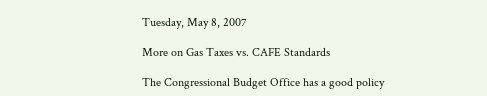Tuesday, May 8, 2007

More on Gas Taxes vs. CAFE Standards

The Congressional Budget Office has a good policy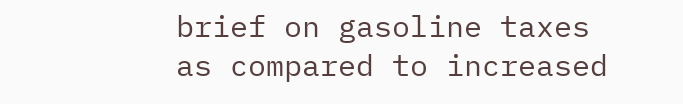brief on gasoline taxes as compared to increased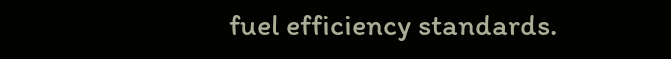fuel efficiency standards.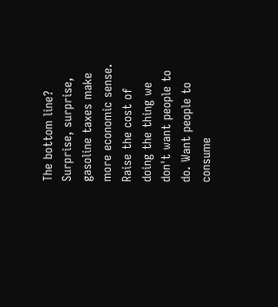The bottom line? Surprise, surprise, gasoline taxes make more economic sense. Raise the cost of doing the thing we don't want people to do. Want people to consume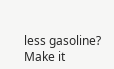less gasoline? Make it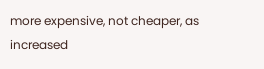more expensive, not cheaper, as increased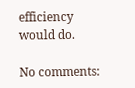efficiency would do.

No comments: